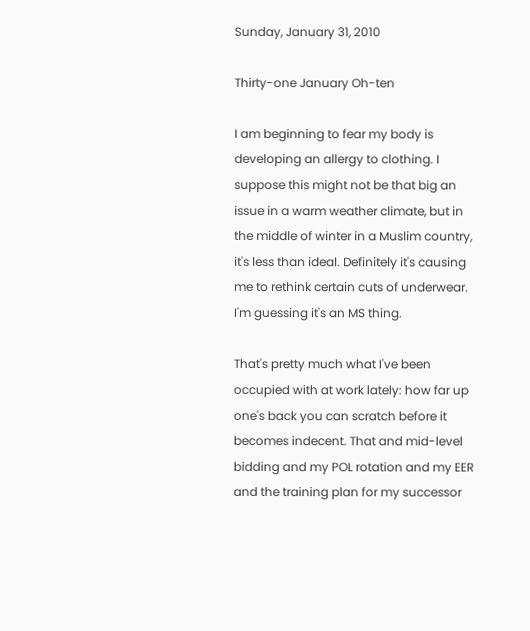Sunday, January 31, 2010

Thirty-one January Oh-ten

I am beginning to fear my body is developing an allergy to clothing. I suppose this might not be that big an issue in a warm weather climate, but in the middle of winter in a Muslim country, it's less than ideal. Definitely it's causing me to rethink certain cuts of underwear. I'm guessing it's an MS thing.

That's pretty much what I've been occupied with at work lately: how far up one's back you can scratch before it becomes indecent. That and mid-level bidding and my POL rotation and my EER and the training plan for my successor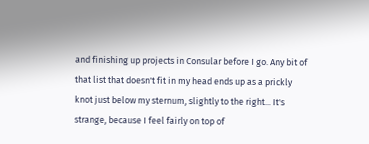and finishing up projects in Consular before I go. Any bit of that list that doesn't fit in my head ends up as a prickly knot just below my sternum, slightly to the right... It's strange, because I feel fairly on top of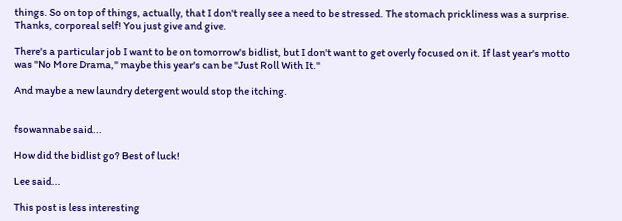things. So on top of things, actually, that I don't really see a need to be stressed. The stomach prickliness was a surprise. Thanks, corporeal self! You just give and give.

There's a particular job I want to be on tomorrow's bidlist, but I don't want to get overly focused on it. If last year's motto was "No More Drama," maybe this year's can be "Just Roll With It."

And maybe a new laundry detergent would stop the itching.


fsowannabe said...

How did the bidlist go? Best of luck!

Lee said...

This post is less interesting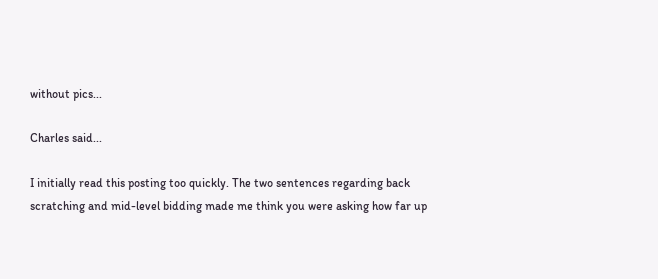without pics...

Charles said...

I initially read this posting too quickly. The two sentences regarding back scratching and mid-level bidding made me think you were asking how far up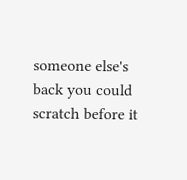someone else's back you could scratch before it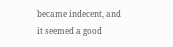became indecent, and it seemed a good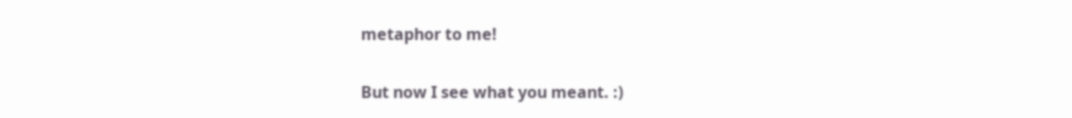metaphor to me!

But now I see what you meant. :)